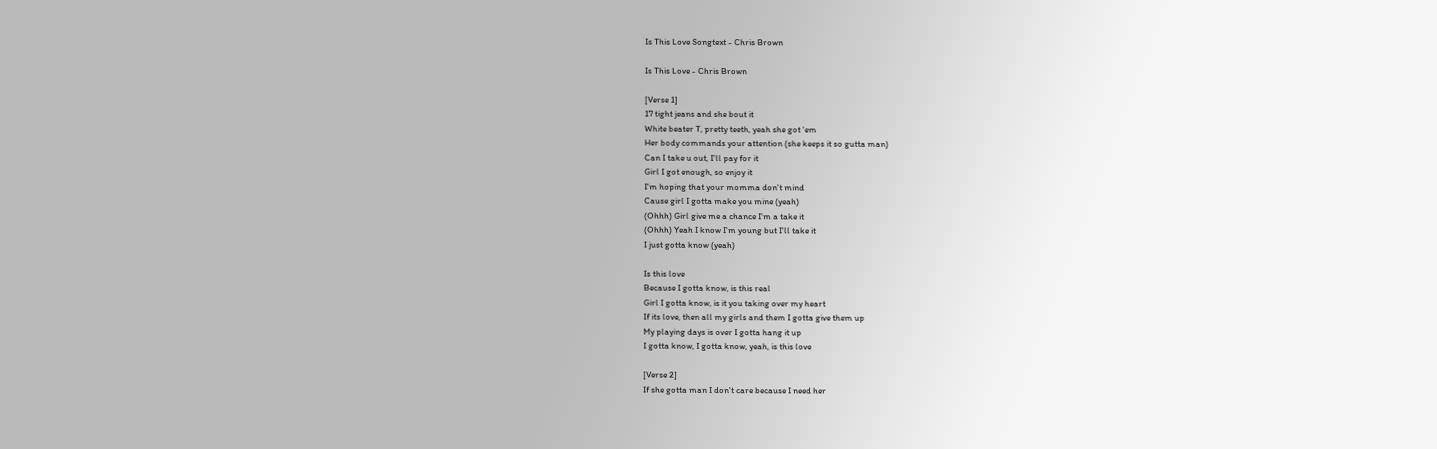Is This Love Songtext - Chris Brown

Is This Love - Chris Brown

[Verse 1]
17 tight jeans and she bout it
White beater T, pretty teeth, yeah she got ‘em
Her body commands your attention (she keeps it so gutta man)
Can I take u out, I'll pay for it
Girl I got enough, so enjoy it
I'm hoping that your momma don't mind
Cause girl I gotta make you mine (yeah)
(Ohhh) Girl give me a chance I'm a take it
(Ohhh) Yeah I know I'm young but I'll take it
I just gotta know (yeah)

Is this love
Because I gotta know, is this real
Girl I gotta know, is it you taking over my heart
If its love, then all my girls and them I gotta give them up
My playing days is over I gotta hang it up
I gotta know, I gotta know, yeah, is this love

[Verse 2]
If she gotta man I don't care because I need her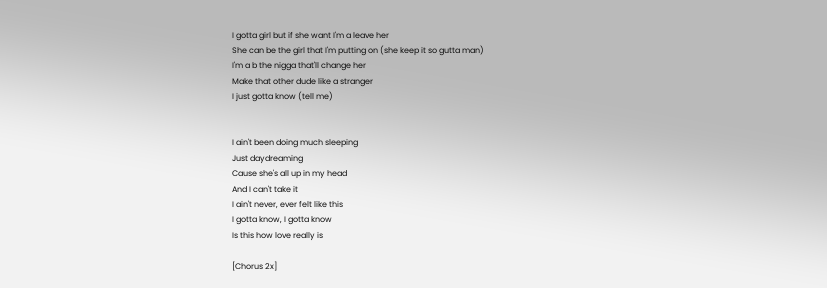I gotta girl but if she want I'm a leave her
She can be the girl that I'm putting on (she keep it so gutta man)
I'm a b the nigga that'll change her
Make that other dude like a stranger
I just gotta know (tell me)


I ain't been doing much sleeping
Just daydreaming
Cause she's all up in my head
And I can't take it
I ain't never, ever felt like this
I gotta know, I gotta know
Is this how love really is

[Chorus 2x]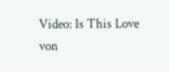Video: Is This Love von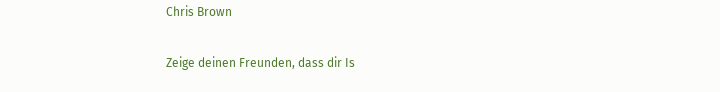Chris Brown


Zeige deinen Freunden, dass dir Is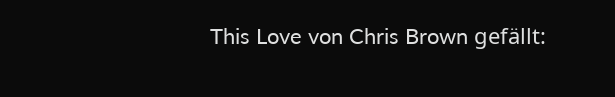This Love von Chris Brown gefällt: